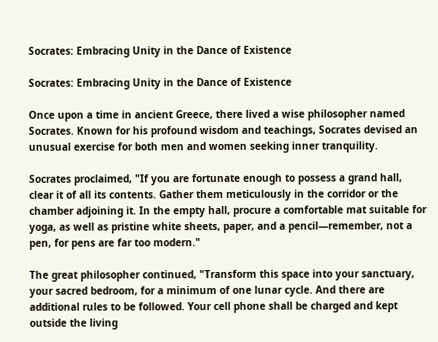Socrates: Embracing Unity in the Dance of Existence

Socrates: Embracing Unity in the Dance of Existence

Once upon a time in ancient Greece, there lived a wise philosopher named Socrates. Known for his profound wisdom and teachings, Socrates devised an unusual exercise for both men and women seeking inner tranquility.

Socrates proclaimed, "If you are fortunate enough to possess a grand hall, clear it of all its contents. Gather them meticulously in the corridor or the chamber adjoining it. In the empty hall, procure a comfortable mat suitable for yoga, as well as pristine white sheets, paper, and a pencil—remember, not a pen, for pens are far too modern."

The great philosopher continued, "Transform this space into your sanctuary, your sacred bedroom, for a minimum of one lunar cycle. And there are additional rules to be followed. Your cell phone shall be charged and kept outside the living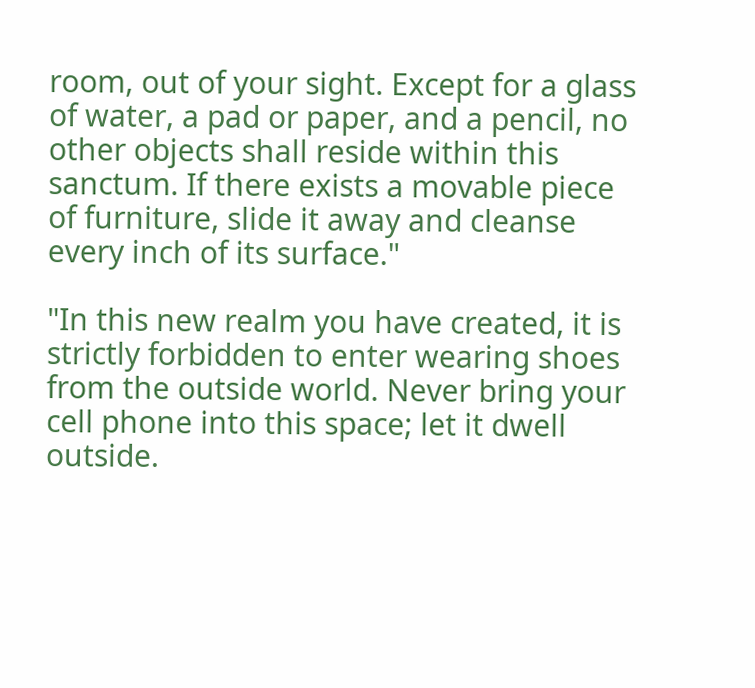room, out of your sight. Except for a glass of water, a pad or paper, and a pencil, no other objects shall reside within this sanctum. If there exists a movable piece of furniture, slide it away and cleanse every inch of its surface."

"In this new realm you have created, it is strictly forbidden to enter wearing shoes from the outside world. Never bring your cell phone into this space; let it dwell outside.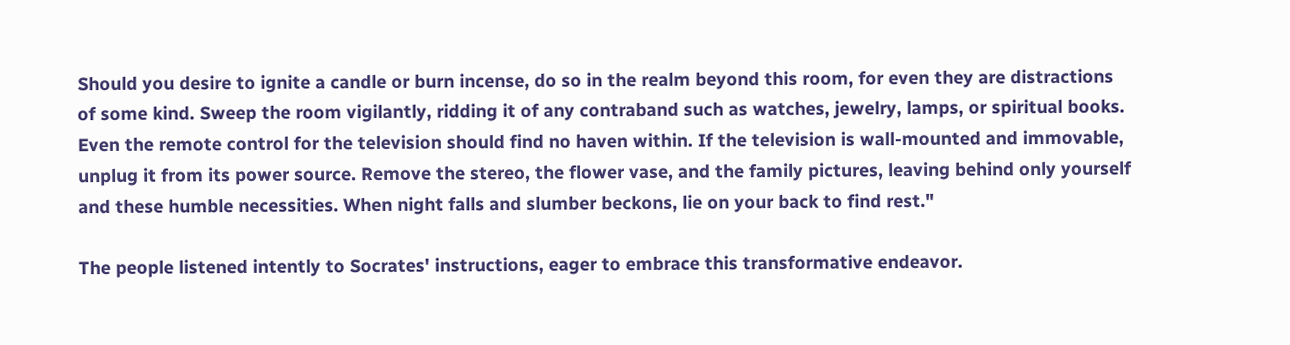Should you desire to ignite a candle or burn incense, do so in the realm beyond this room, for even they are distractions of some kind. Sweep the room vigilantly, ridding it of any contraband such as watches, jewelry, lamps, or spiritual books. Even the remote control for the television should find no haven within. If the television is wall-mounted and immovable, unplug it from its power source. Remove the stereo, the flower vase, and the family pictures, leaving behind only yourself and these humble necessities. When night falls and slumber beckons, lie on your back to find rest."

The people listened intently to Socrates' instructions, eager to embrace this transformative endeavor.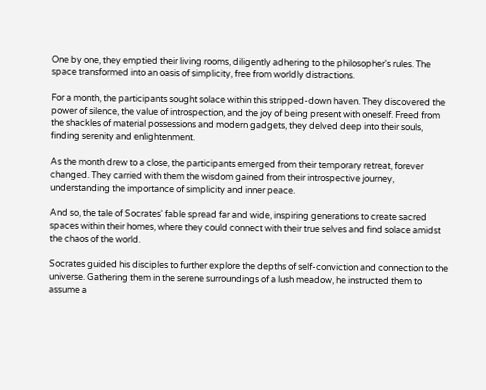One by one, they emptied their living rooms, diligently adhering to the philosopher's rules. The space transformed into an oasis of simplicity, free from worldly distractions.

For a month, the participants sought solace within this stripped-down haven. They discovered the power of silence, the value of introspection, and the joy of being present with oneself. Freed from the shackles of material possessions and modern gadgets, they delved deep into their souls, finding serenity and enlightenment.

As the month drew to a close, the participants emerged from their temporary retreat, forever changed. They carried with them the wisdom gained from their introspective journey, understanding the importance of simplicity and inner peace.

And so, the tale of Socrates' fable spread far and wide, inspiring generations to create sacred spaces within their homes, where they could connect with their true selves and find solace amidst the chaos of the world.

Socrates guided his disciples to further explore the depths of self-conviction and connection to the universe. Gathering them in the serene surroundings of a lush meadow, he instructed them to assume a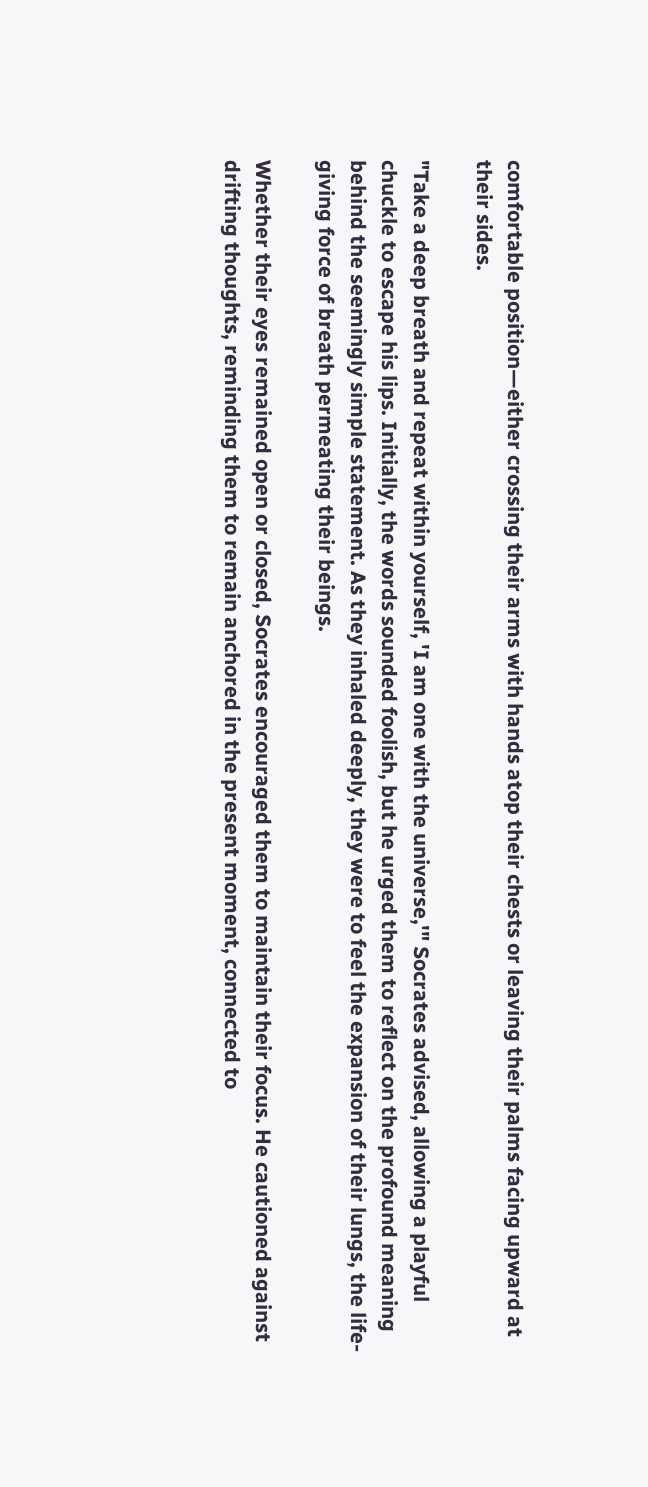comfortable position—either crossing their arms with hands atop their chests or leaving their palms facing upward at their sides.

"Take a deep breath and repeat within yourself, 'I am one with the universe,'" Socrates advised, allowing a playful chuckle to escape his lips. Initially, the words sounded foolish, but he urged them to reflect on the profound meaning behind the seemingly simple statement. As they inhaled deeply, they were to feel the expansion of their lungs, the life-giving force of breath permeating their beings.

Whether their eyes remained open or closed, Socrates encouraged them to maintain their focus. He cautioned against drifting thoughts, reminding them to remain anchored in the present moment, connected to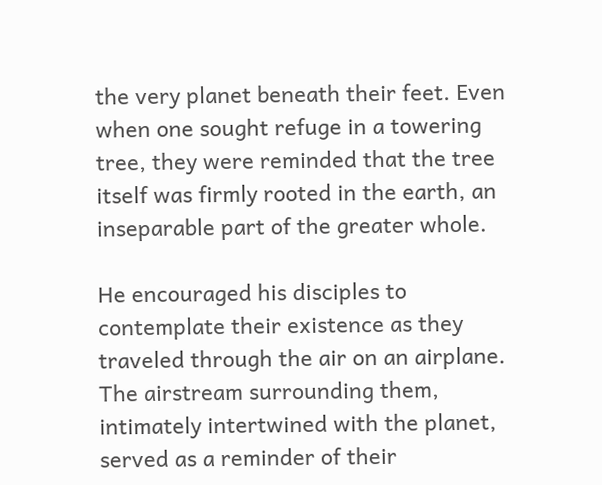the very planet beneath their feet. Even when one sought refuge in a towering tree, they were reminded that the tree itself was firmly rooted in the earth, an inseparable part of the greater whole.

He encouraged his disciples to contemplate their existence as they traveled through the air on an airplane. The airstream surrounding them, intimately intertwined with the planet, served as a reminder of their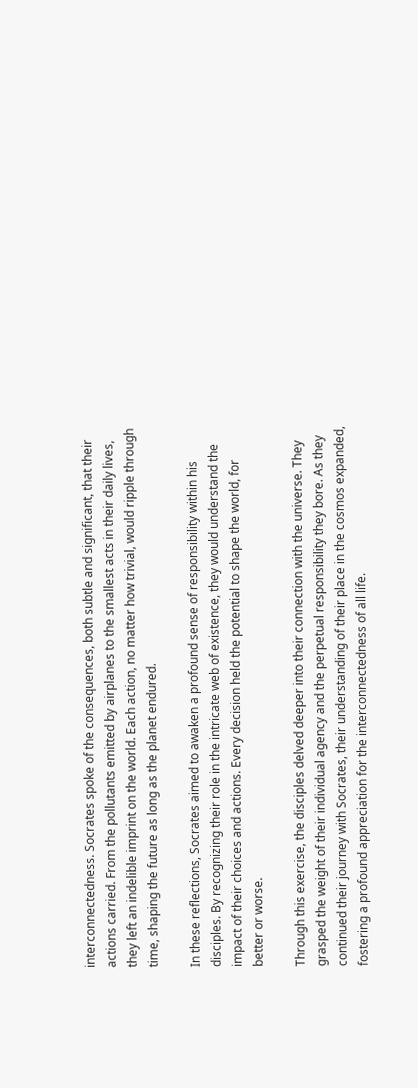interconnectedness. Socrates spoke of the consequences, both subtle and significant, that their actions carried. From the pollutants emitted by airplanes to the smallest acts in their daily lives, they left an indelible imprint on the world. Each action, no matter how trivial, would ripple through time, shaping the future as long as the planet endured.

In these reflections, Socrates aimed to awaken a profound sense of responsibility within his disciples. By recognizing their role in the intricate web of existence, they would understand the impact of their choices and actions. Every decision held the potential to shape the world, for better or worse.

Through this exercise, the disciples delved deeper into their connection with the universe. They grasped the weight of their individual agency and the perpetual responsibility they bore. As they continued their journey with Socrates, their understanding of their place in the cosmos expanded, fostering a profound appreciation for the interconnectedness of all life.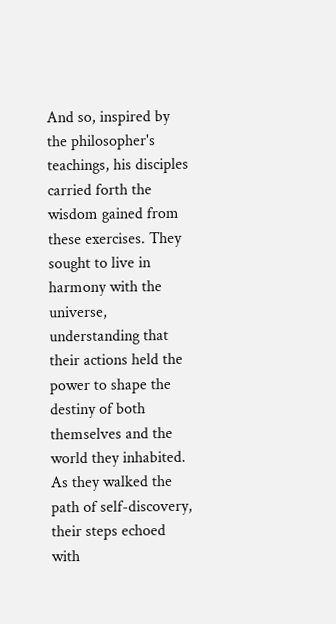And so, inspired by the philosopher's teachings, his disciples carried forth the wisdom gained from these exercises. They sought to live in harmony with the universe, understanding that their actions held the power to shape the destiny of both themselves and the world they inhabited. As they walked the path of self-discovery, their steps echoed with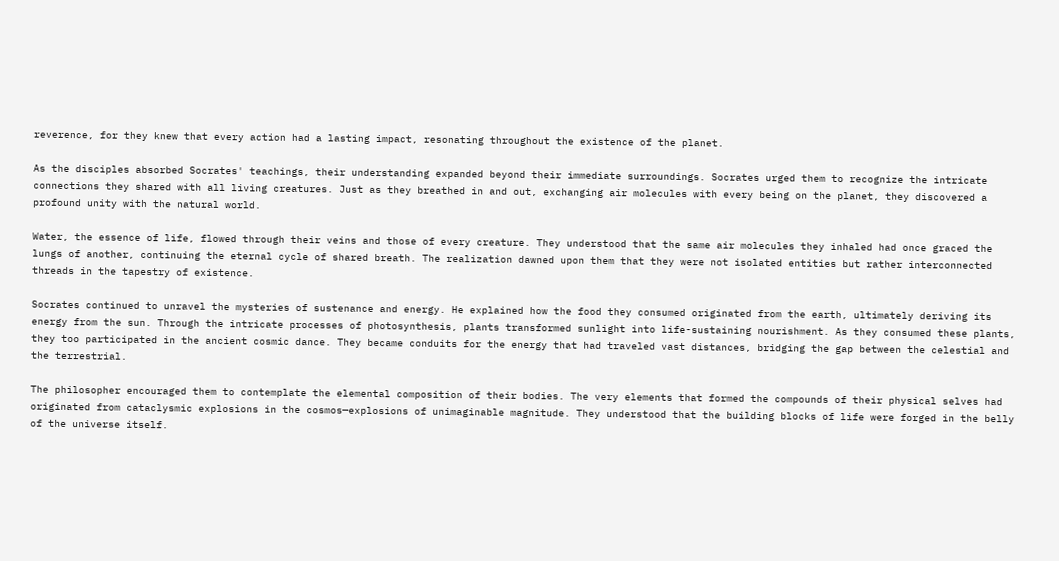reverence, for they knew that every action had a lasting impact, resonating throughout the existence of the planet.

As the disciples absorbed Socrates' teachings, their understanding expanded beyond their immediate surroundings. Socrates urged them to recognize the intricate connections they shared with all living creatures. Just as they breathed in and out, exchanging air molecules with every being on the planet, they discovered a profound unity with the natural world.

Water, the essence of life, flowed through their veins and those of every creature. They understood that the same air molecules they inhaled had once graced the lungs of another, continuing the eternal cycle of shared breath. The realization dawned upon them that they were not isolated entities but rather interconnected threads in the tapestry of existence.

Socrates continued to unravel the mysteries of sustenance and energy. He explained how the food they consumed originated from the earth, ultimately deriving its energy from the sun. Through the intricate processes of photosynthesis, plants transformed sunlight into life-sustaining nourishment. As they consumed these plants, they too participated in the ancient cosmic dance. They became conduits for the energy that had traveled vast distances, bridging the gap between the celestial and the terrestrial.

The philosopher encouraged them to contemplate the elemental composition of their bodies. The very elements that formed the compounds of their physical selves had originated from cataclysmic explosions in the cosmos—explosions of unimaginable magnitude. They understood that the building blocks of life were forged in the belly of the universe itself.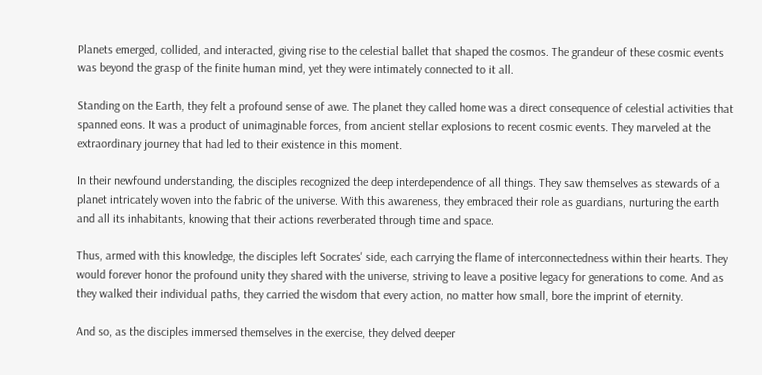Planets emerged, collided, and interacted, giving rise to the celestial ballet that shaped the cosmos. The grandeur of these cosmic events was beyond the grasp of the finite human mind, yet they were intimately connected to it all.

Standing on the Earth, they felt a profound sense of awe. The planet they called home was a direct consequence of celestial activities that spanned eons. It was a product of unimaginable forces, from ancient stellar explosions to recent cosmic events. They marveled at the extraordinary journey that had led to their existence in this moment.

In their newfound understanding, the disciples recognized the deep interdependence of all things. They saw themselves as stewards of a planet intricately woven into the fabric of the universe. With this awareness, they embraced their role as guardians, nurturing the earth and all its inhabitants, knowing that their actions reverberated through time and space.

Thus, armed with this knowledge, the disciples left Socrates' side, each carrying the flame of interconnectedness within their hearts. They would forever honor the profound unity they shared with the universe, striving to leave a positive legacy for generations to come. And as they walked their individual paths, they carried the wisdom that every action, no matter how small, bore the imprint of eternity.

And so, as the disciples immersed themselves in the exercise, they delved deeper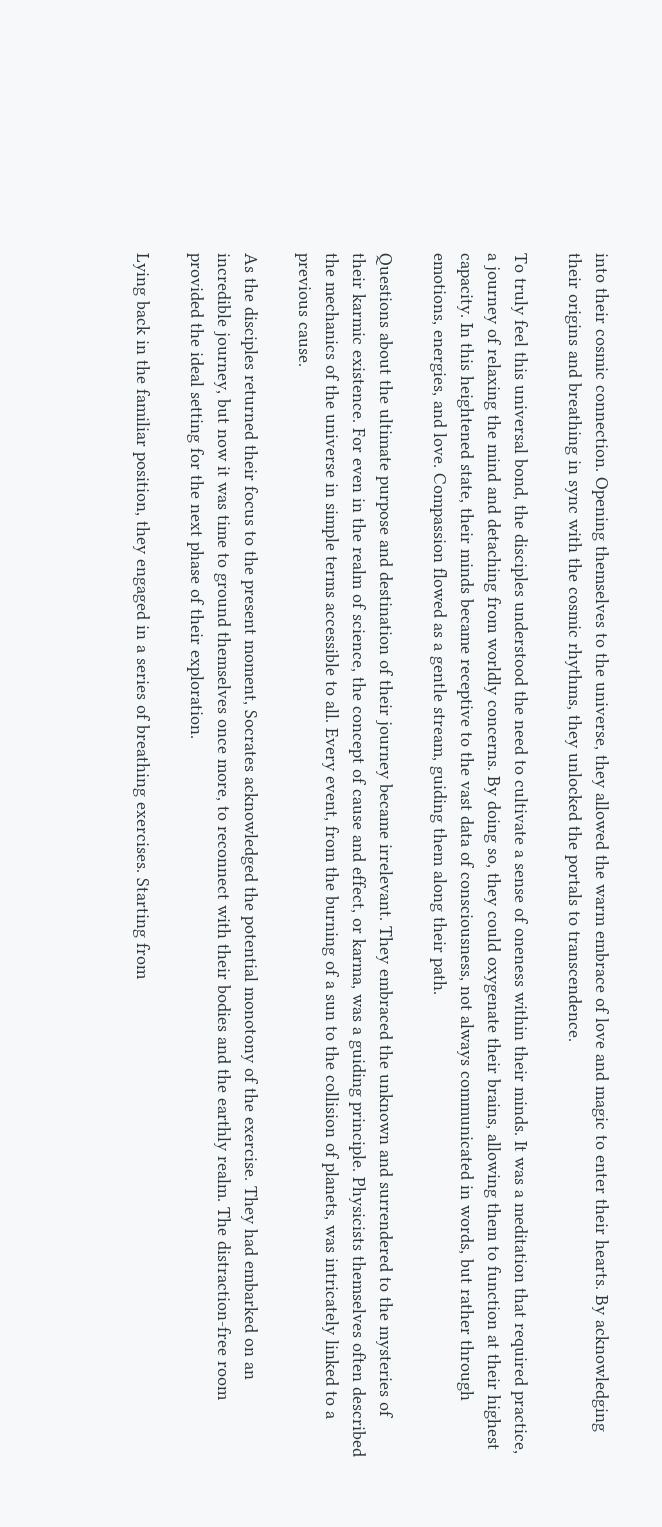into their cosmic connection. Opening themselves to the universe, they allowed the warm embrace of love and magic to enter their hearts. By acknowledging their origins and breathing in sync with the cosmic rhythms, they unlocked the portals to transcendence.

To truly feel this universal bond, the disciples understood the need to cultivate a sense of oneness within their minds. It was a meditation that required practice, a journey of relaxing the mind and detaching from worldly concerns. By doing so, they could oxygenate their brains, allowing them to function at their highest capacity. In this heightened state, their minds became receptive to the vast data of consciousness, not always communicated in words, but rather through emotions, energies, and love. Compassion flowed as a gentle stream, guiding them along their path.

Questions about the ultimate purpose and destination of their journey became irrelevant. They embraced the unknown and surrendered to the mysteries of their karmic existence. For even in the realm of science, the concept of cause and effect, or karma, was a guiding principle. Physicists themselves often described the mechanics of the universe in simple terms accessible to all. Every event, from the burning of a sun to the collision of planets, was intricately linked to a previous cause.

As the disciples returned their focus to the present moment, Socrates acknowledged the potential monotony of the exercise. They had embarked on an incredible journey, but now it was time to ground themselves once more, to reconnect with their bodies and the earthly realm. The distraction-free room provided the ideal setting for the next phase of their exploration.

Lying back in the familiar position, they engaged in a series of breathing exercises. Starting from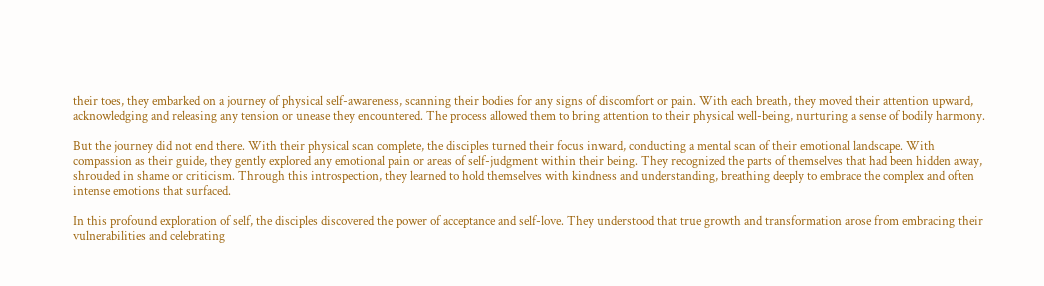their toes, they embarked on a journey of physical self-awareness, scanning their bodies for any signs of discomfort or pain. With each breath, they moved their attention upward, acknowledging and releasing any tension or unease they encountered. The process allowed them to bring attention to their physical well-being, nurturing a sense of bodily harmony.

But the journey did not end there. With their physical scan complete, the disciples turned their focus inward, conducting a mental scan of their emotional landscape. With compassion as their guide, they gently explored any emotional pain or areas of self-judgment within their being. They recognized the parts of themselves that had been hidden away, shrouded in shame or criticism. Through this introspection, they learned to hold themselves with kindness and understanding, breathing deeply to embrace the complex and often intense emotions that surfaced.

In this profound exploration of self, the disciples discovered the power of acceptance and self-love. They understood that true growth and transformation arose from embracing their vulnerabilities and celebrating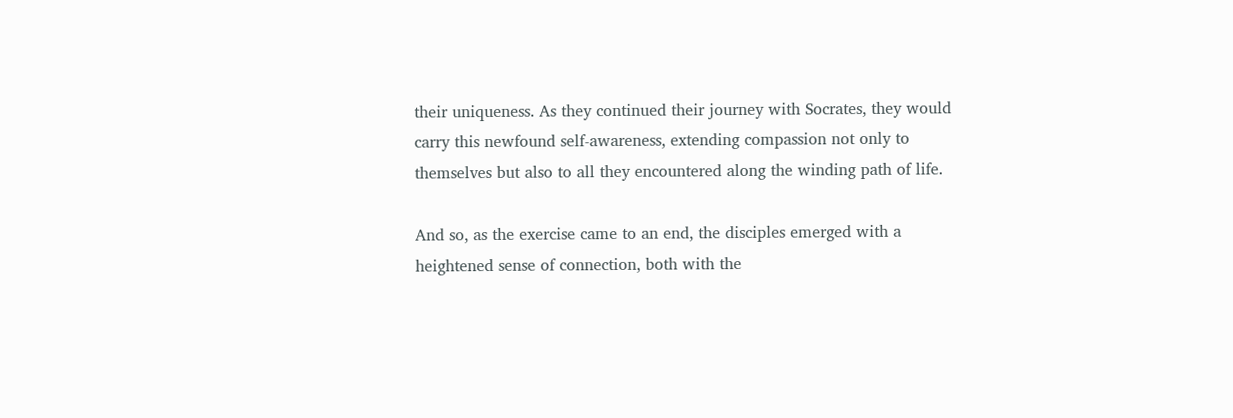their uniqueness. As they continued their journey with Socrates, they would carry this newfound self-awareness, extending compassion not only to themselves but also to all they encountered along the winding path of life.

And so, as the exercise came to an end, the disciples emerged with a heightened sense of connection, both with the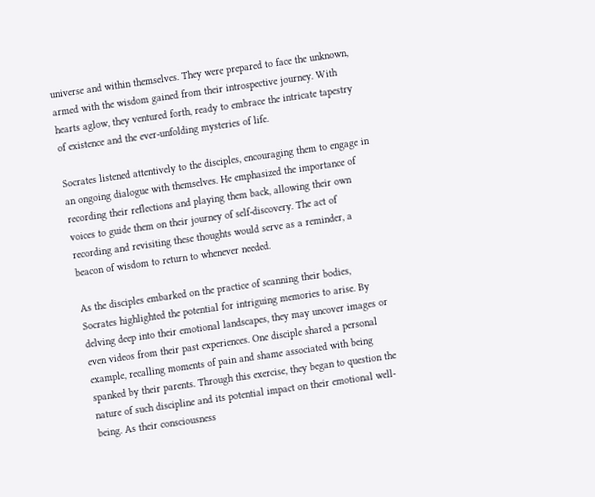universe and within themselves. They were prepared to face the unknown, armed with the wisdom gained from their introspective journey. With hearts aglow, they ventured forth, ready to embrace the intricate tapestry of existence and the ever-unfolding mysteries of life.

Socrates listened attentively to the disciples, encouraging them to engage in an ongoing dialogue with themselves. He emphasized the importance of recording their reflections and playing them back, allowing their own voices to guide them on their journey of self-discovery. The act of recording and revisiting these thoughts would serve as a reminder, a beacon of wisdom to return to whenever needed.

As the disciples embarked on the practice of scanning their bodies, Socrates highlighted the potential for intriguing memories to arise. By delving deep into their emotional landscapes, they may uncover images or even videos from their past experiences. One disciple shared a personal example, recalling moments of pain and shame associated with being spanked by their parents. Through this exercise, they began to question the nature of such discipline and its potential impact on their emotional well-being. As their consciousness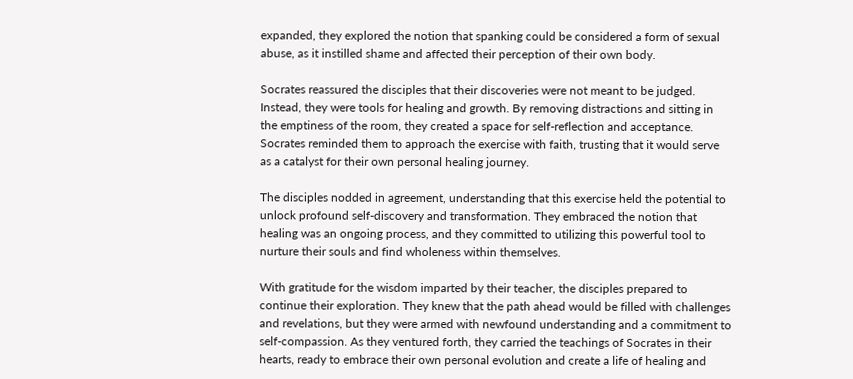expanded, they explored the notion that spanking could be considered a form of sexual abuse, as it instilled shame and affected their perception of their own body.

Socrates reassured the disciples that their discoveries were not meant to be judged. Instead, they were tools for healing and growth. By removing distractions and sitting in the emptiness of the room, they created a space for self-reflection and acceptance. Socrates reminded them to approach the exercise with faith, trusting that it would serve as a catalyst for their own personal healing journey.

The disciples nodded in agreement, understanding that this exercise held the potential to unlock profound self-discovery and transformation. They embraced the notion that healing was an ongoing process, and they committed to utilizing this powerful tool to nurture their souls and find wholeness within themselves.

With gratitude for the wisdom imparted by their teacher, the disciples prepared to continue their exploration. They knew that the path ahead would be filled with challenges and revelations, but they were armed with newfound understanding and a commitment to self-compassion. As they ventured forth, they carried the teachings of Socrates in their hearts, ready to embrace their own personal evolution and create a life of healing and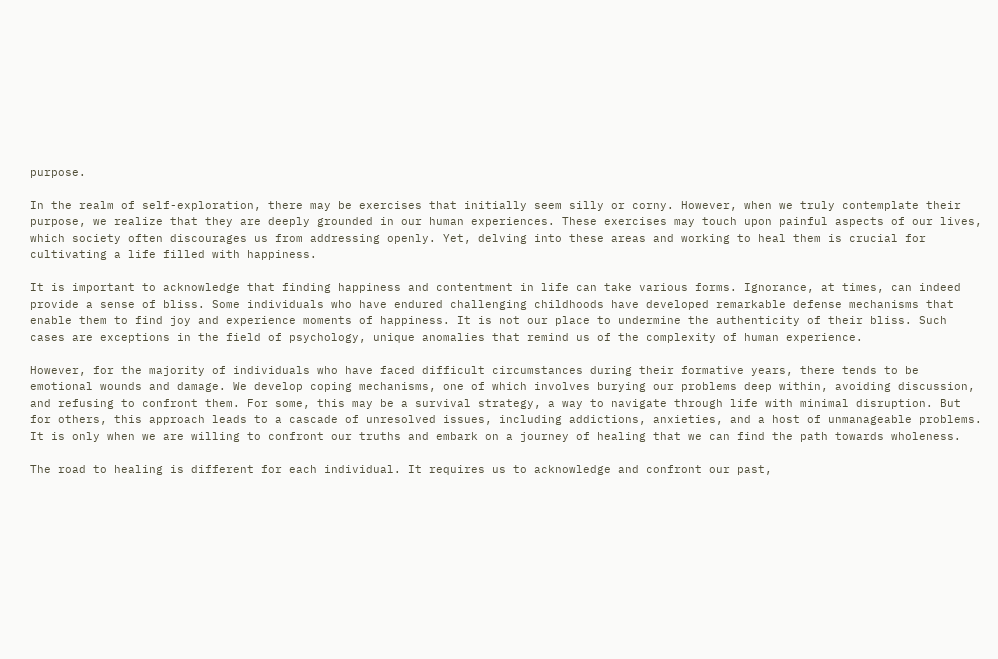purpose.

In the realm of self-exploration, there may be exercises that initially seem silly or corny. However, when we truly contemplate their purpose, we realize that they are deeply grounded in our human experiences. These exercises may touch upon painful aspects of our lives, which society often discourages us from addressing openly. Yet, delving into these areas and working to heal them is crucial for cultivating a life filled with happiness.

It is important to acknowledge that finding happiness and contentment in life can take various forms. Ignorance, at times, can indeed provide a sense of bliss. Some individuals who have endured challenging childhoods have developed remarkable defense mechanisms that enable them to find joy and experience moments of happiness. It is not our place to undermine the authenticity of their bliss. Such cases are exceptions in the field of psychology, unique anomalies that remind us of the complexity of human experience.

However, for the majority of individuals who have faced difficult circumstances during their formative years, there tends to be emotional wounds and damage. We develop coping mechanisms, one of which involves burying our problems deep within, avoiding discussion, and refusing to confront them. For some, this may be a survival strategy, a way to navigate through life with minimal disruption. But for others, this approach leads to a cascade of unresolved issues, including addictions, anxieties, and a host of unmanageable problems. It is only when we are willing to confront our truths and embark on a journey of healing that we can find the path towards wholeness.

The road to healing is different for each individual. It requires us to acknowledge and confront our past,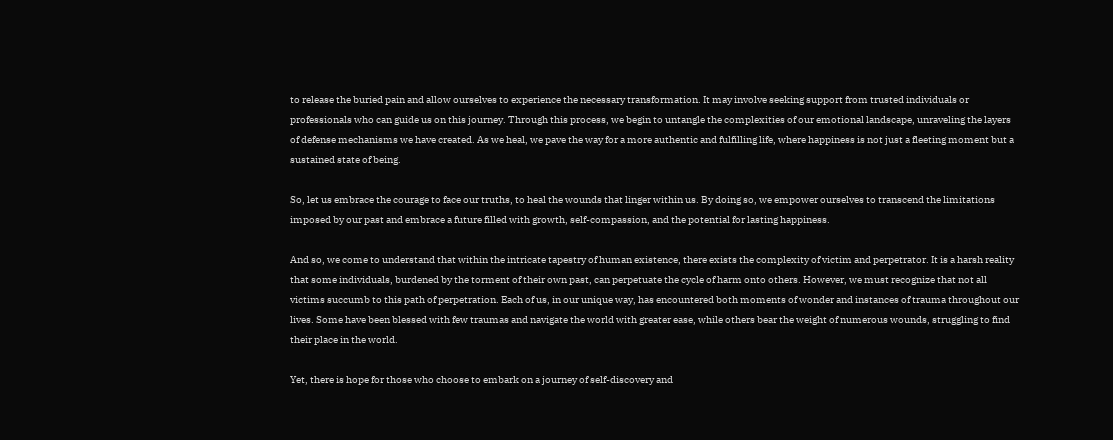to release the buried pain and allow ourselves to experience the necessary transformation. It may involve seeking support from trusted individuals or professionals who can guide us on this journey. Through this process, we begin to untangle the complexities of our emotional landscape, unraveling the layers of defense mechanisms we have created. As we heal, we pave the way for a more authentic and fulfilling life, where happiness is not just a fleeting moment but a sustained state of being.

So, let us embrace the courage to face our truths, to heal the wounds that linger within us. By doing so, we empower ourselves to transcend the limitations imposed by our past and embrace a future filled with growth, self-compassion, and the potential for lasting happiness.

And so, we come to understand that within the intricate tapestry of human existence, there exists the complexity of victim and perpetrator. It is a harsh reality that some individuals, burdened by the torment of their own past, can perpetuate the cycle of harm onto others. However, we must recognize that not all victims succumb to this path of perpetration. Each of us, in our unique way, has encountered both moments of wonder and instances of trauma throughout our lives. Some have been blessed with few traumas and navigate the world with greater ease, while others bear the weight of numerous wounds, struggling to find their place in the world.

Yet, there is hope for those who choose to embark on a journey of self-discovery and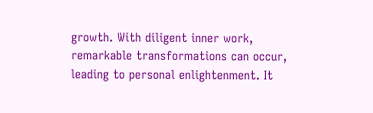growth. With diligent inner work, remarkable transformations can occur, leading to personal enlightenment. It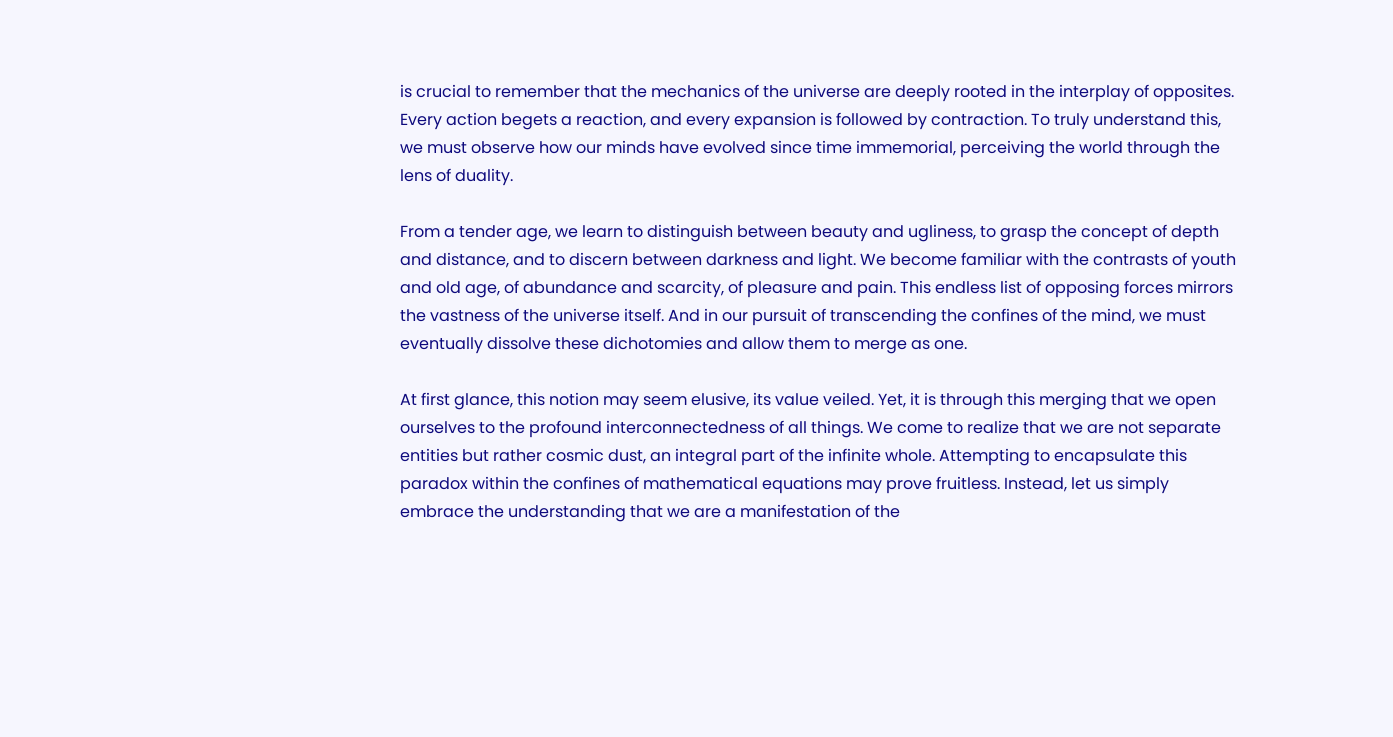is crucial to remember that the mechanics of the universe are deeply rooted in the interplay of opposites. Every action begets a reaction, and every expansion is followed by contraction. To truly understand this, we must observe how our minds have evolved since time immemorial, perceiving the world through the lens of duality.

From a tender age, we learn to distinguish between beauty and ugliness, to grasp the concept of depth and distance, and to discern between darkness and light. We become familiar with the contrasts of youth and old age, of abundance and scarcity, of pleasure and pain. This endless list of opposing forces mirrors the vastness of the universe itself. And in our pursuit of transcending the confines of the mind, we must eventually dissolve these dichotomies and allow them to merge as one.

At first glance, this notion may seem elusive, its value veiled. Yet, it is through this merging that we open ourselves to the profound interconnectedness of all things. We come to realize that we are not separate entities but rather cosmic dust, an integral part of the infinite whole. Attempting to encapsulate this paradox within the confines of mathematical equations may prove fruitless. Instead, let us simply embrace the understanding that we are a manifestation of the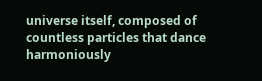universe itself, composed of countless particles that dance harmoniously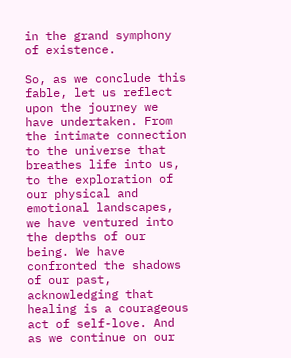in the grand symphony of existence.

So, as we conclude this fable, let us reflect upon the journey we have undertaken. From the intimate connection to the universe that breathes life into us, to the exploration of our physical and emotional landscapes, we have ventured into the depths of our being. We have confronted the shadows of our past, acknowledging that healing is a courageous act of self-love. And as we continue on our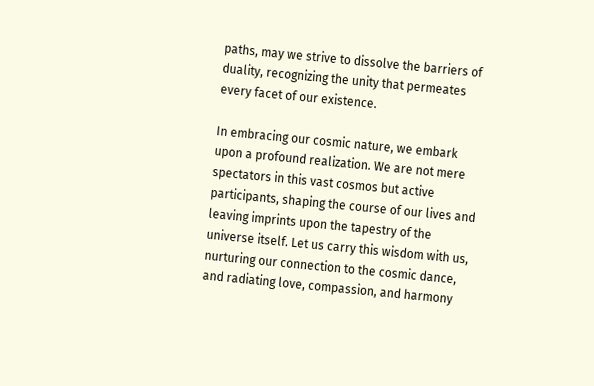paths, may we strive to dissolve the barriers of duality, recognizing the unity that permeates every facet of our existence.

In embracing our cosmic nature, we embark upon a profound realization. We are not mere spectators in this vast cosmos but active participants, shaping the course of our lives and leaving imprints upon the tapestry of the universe itself. Let us carry this wisdom with us, nurturing our connection to the cosmic dance, and radiating love, compassion, and harmony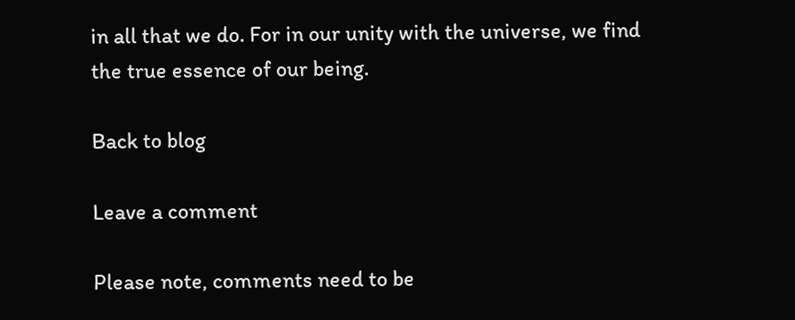in all that we do. For in our unity with the universe, we find the true essence of our being.

Back to blog

Leave a comment

Please note, comments need to be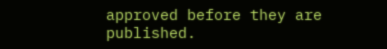approved before they are published.